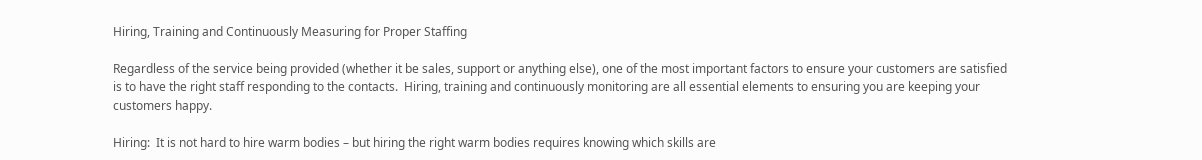Hiring, Training and Continuously Measuring for Proper Staffing

Regardless of the service being provided (whether it be sales, support or anything else), one of the most important factors to ensure your customers are satisfied is to have the right staff responding to the contacts.  Hiring, training and continuously monitoring are all essential elements to ensuring you are keeping your customers happy.

Hiring:  It is not hard to hire warm bodies – but hiring the right warm bodies requires knowing which skills are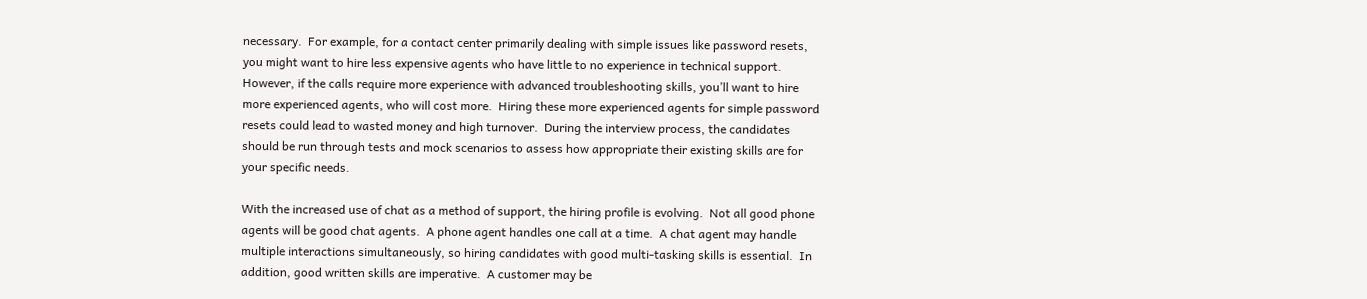necessary.  For example, for a contact center primarily dealing with simple issues like password resets, you might want to hire less expensive agents who have little to no experience in technical support.  However, if the calls require more experience with advanced troubleshooting skills, you’ll want to hire more experienced agents, who will cost more.  Hiring these more experienced agents for simple password resets could lead to wasted money and high turnover.  During the interview process, the candidates should be run through tests and mock scenarios to assess how appropriate their existing skills are for your specific needs.

With the increased use of chat as a method of support, the hiring profile is evolving.  Not all good phone agents will be good chat agents.  A phone agent handles one call at a time.  A chat agent may handle multiple interactions simultaneously, so hiring candidates with good multi-tasking skills is essential.  In addition, good written skills are imperative.  A customer may be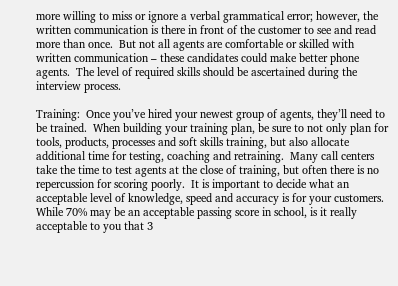more willing to miss or ignore a verbal grammatical error; however, the written communication is there in front of the customer to see and read more than once.  But not all agents are comfortable or skilled with written communication – these candidates could make better phone agents.  The level of required skills should be ascertained during the interview process.

Training:  Once you’ve hired your newest group of agents, they’ll need to be trained.  When building your training plan, be sure to not only plan for tools, products, processes and soft skills training, but also allocate additional time for testing, coaching and retraining.  Many call centers take the time to test agents at the close of training, but often there is no repercussion for scoring poorly.  It is important to decide what an acceptable level of knowledge, speed and accuracy is for your customers.  While 70% may be an acceptable passing score in school, is it really acceptable to you that 3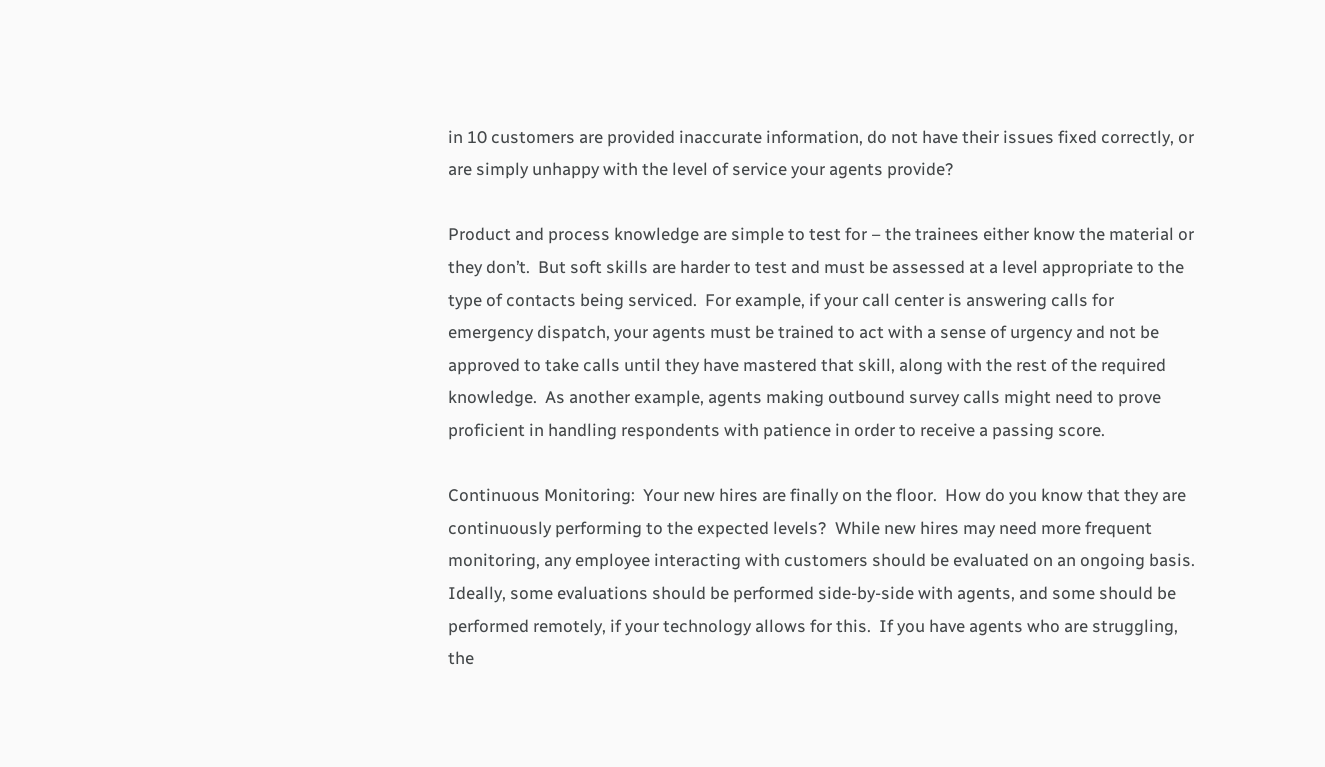in 10 customers are provided inaccurate information, do not have their issues fixed correctly, or are simply unhappy with the level of service your agents provide?

Product and process knowledge are simple to test for – the trainees either know the material or they don’t.  But soft skills are harder to test and must be assessed at a level appropriate to the type of contacts being serviced.  For example, if your call center is answering calls for emergency dispatch, your agents must be trained to act with a sense of urgency and not be approved to take calls until they have mastered that skill, along with the rest of the required knowledge.  As another example, agents making outbound survey calls might need to prove proficient in handling respondents with patience in order to receive a passing score.

Continuous Monitoring:  Your new hires are finally on the floor.  How do you know that they are continuously performing to the expected levels?  While new hires may need more frequent monitoring, any employee interacting with customers should be evaluated on an ongoing basis.  Ideally, some evaluations should be performed side-by-side with agents, and some should be performed remotely, if your technology allows for this.  If you have agents who are struggling, the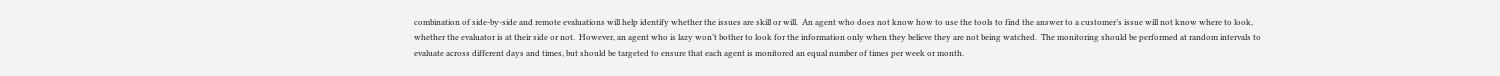combination of side-by-side and remote evaluations will help identify whether the issues are skill or will.  An agent who does not know how to use the tools to find the answer to a customer’s issue will not know where to look, whether the evaluator is at their side or not.  However, an agent who is lazy won’t bother to look for the information only when they believe they are not being watched.  The monitoring should be performed at random intervals to evaluate across different days and times, but should be targeted to ensure that each agent is monitored an equal number of times per week or month.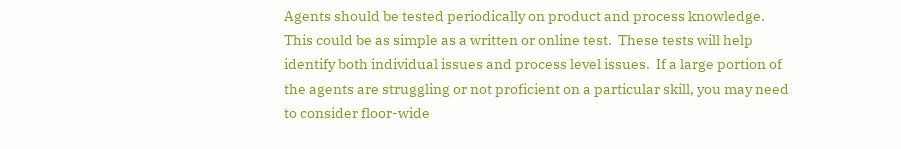Agents should be tested periodically on product and process knowledge.  This could be as simple as a written or online test.  These tests will help identify both individual issues and process level issues.  If a large portion of the agents are struggling or not proficient on a particular skill, you may need to consider floor-wide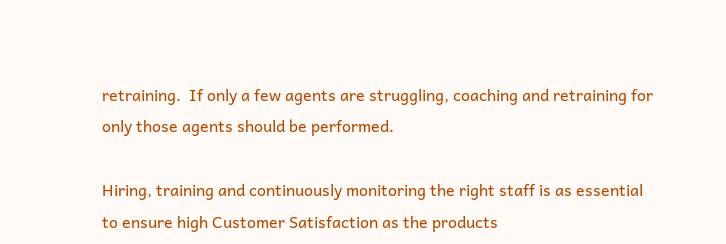retraining.  If only a few agents are struggling, coaching and retraining for only those agents should be performed.

Hiring, training and continuously monitoring the right staff is as essential to ensure high Customer Satisfaction as the products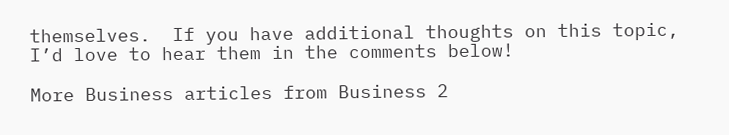themselves.  If you have additional thoughts on this topic, I’d love to hear them in the comments below!

More Business articles from Business 2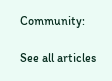Community:

See all articles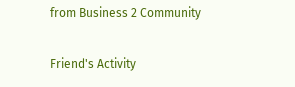from Business 2 Community

Friend's Activity